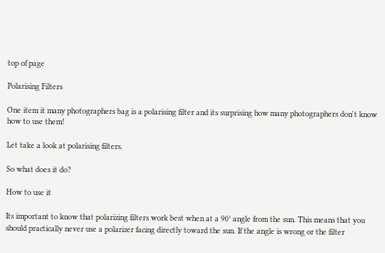top of page

Polarising Filters

One item it many photographers bag is a polarising filter and its surprising how many photographers don't know how to use them!

Let take a look at polarising filters.

So what does it do?

How to use it

Its important to know that polarizing filters work best when at a 90° angle from the sun. This means that you should practically never use a polarizer facing directly toward the sun. If the angle is wrong or the filter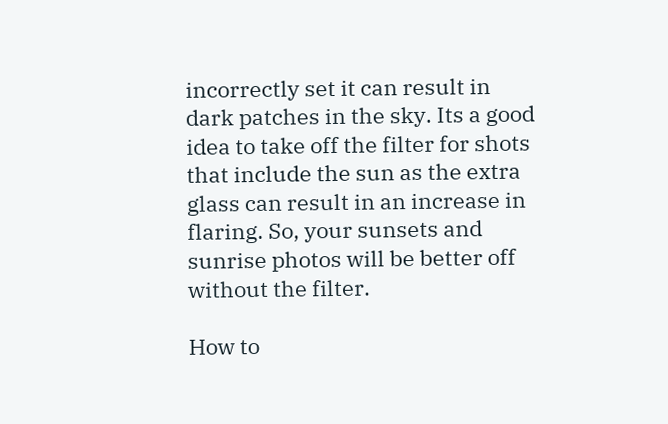incorrectly set it can result in dark patches in the sky. Its a good idea to take off the filter for shots that include the sun as the extra glass can result in an increase in flaring. So, your sunsets and sunrise photos will be better off without the filter.

How to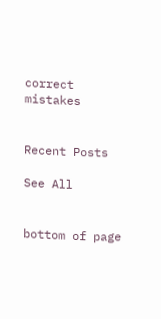correct mistakes


Recent Posts

See All


bottom of page